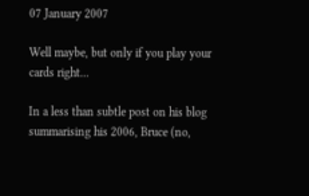07 January 2007

Well maybe, but only if you play your cards right...

In a less than subtle post on his blog summarising his 2006, Bruce (no,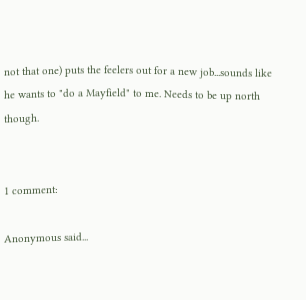not that one) puts the feelers out for a new job...sounds like he wants to "do a Mayfield" to me. Needs to be up north though.


1 comment:

Anonymous said...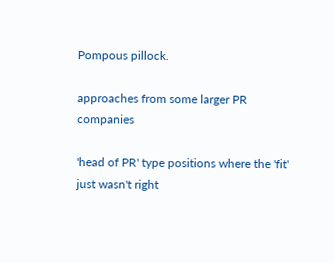Pompous pillock.

approaches from some larger PR companies

'head of PR' type positions where the 'fit' just wasn't right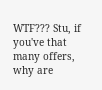WTF??? Stu, if you've that many offers, why are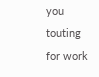you touting for work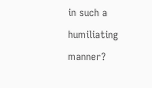in such a humiliating manner?